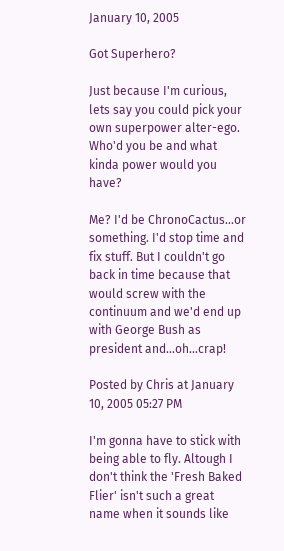January 10, 2005

Got Superhero?

Just because I'm curious, lets say you could pick your own superpower alter-ego. Who'd you be and what kinda power would you have?

Me? I'd be ChronoCactus...or something. I'd stop time and fix stuff. But I couldn't go back in time because that would screw with the continuum and we'd end up with George Bush as president and...oh...crap!

Posted by Chris at January 10, 2005 05:27 PM

I'm gonna have to stick with being able to fly. Altough I don't think the 'Fresh Baked Flier' isn't such a great name when it sounds like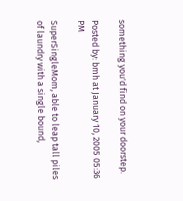something you'd find on your doorstep.

Posted by: bmh at January 10, 2005 05:36 PM

SuperSingleMom, able to leap tall piles of laundry with a single bound,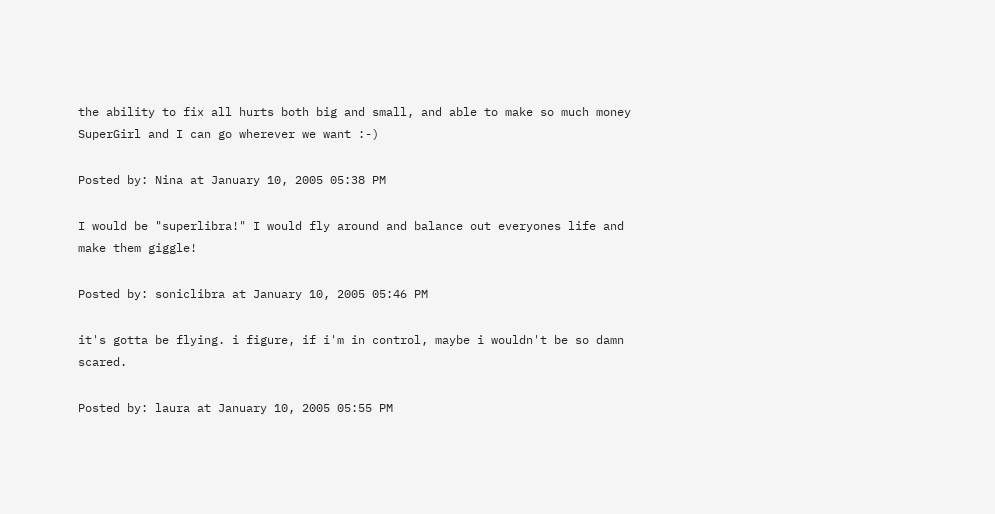the ability to fix all hurts both big and small, and able to make so much money SuperGirl and I can go wherever we want :-)

Posted by: Nina at January 10, 2005 05:38 PM

I would be "superlibra!" I would fly around and balance out everyones life and make them giggle!

Posted by: soniclibra at January 10, 2005 05:46 PM

it's gotta be flying. i figure, if i'm in control, maybe i wouldn't be so damn scared.

Posted by: laura at January 10, 2005 05:55 PM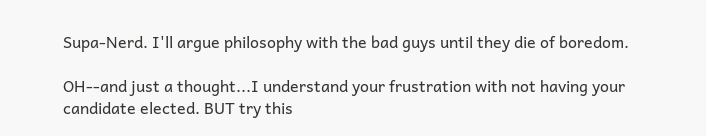Supa-Nerd. I'll argue philosophy with the bad guys until they die of boredom.

OH--and just a thought...I understand your frustration with not having your candidate elected. BUT try this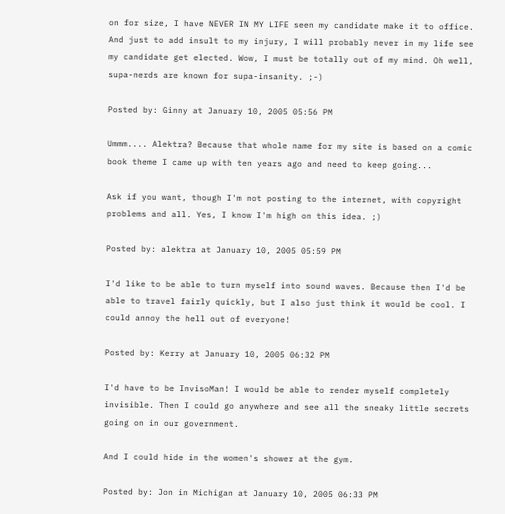on for size, I have NEVER IN MY LIFE seen my candidate make it to office. And just to add insult to my injury, I will probably never in my life see my candidate get elected. Wow, I must be totally out of my mind. Oh well, supa-nerds are known for supa-insanity. ;-)

Posted by: Ginny at January 10, 2005 05:56 PM

Ummm.... Alektra? Because that whole name for my site is based on a comic book theme I came up with ten years ago and need to keep going...

Ask if you want, though I'm not posting to the internet, with copyright problems and all. Yes, I know I'm high on this idea. ;)

Posted by: alektra at January 10, 2005 05:59 PM

I'd like to be able to turn myself into sound waves. Because then I'd be able to travel fairly quickly, but I also just think it would be cool. I could annoy the hell out of everyone!

Posted by: Kerry at January 10, 2005 06:32 PM

I'd have to be InvisoMan! I would be able to render myself completely invisible. Then I could go anywhere and see all the sneaky little secrets going on in our government.

And I could hide in the women's shower at the gym.

Posted by: Jon in Michigan at January 10, 2005 06:33 PM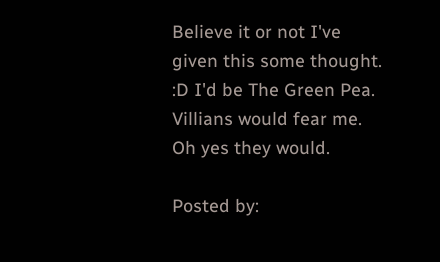Believe it or not I've given this some thought. :D I'd be The Green Pea. Villians would fear me. Oh yes they would.

Posted by: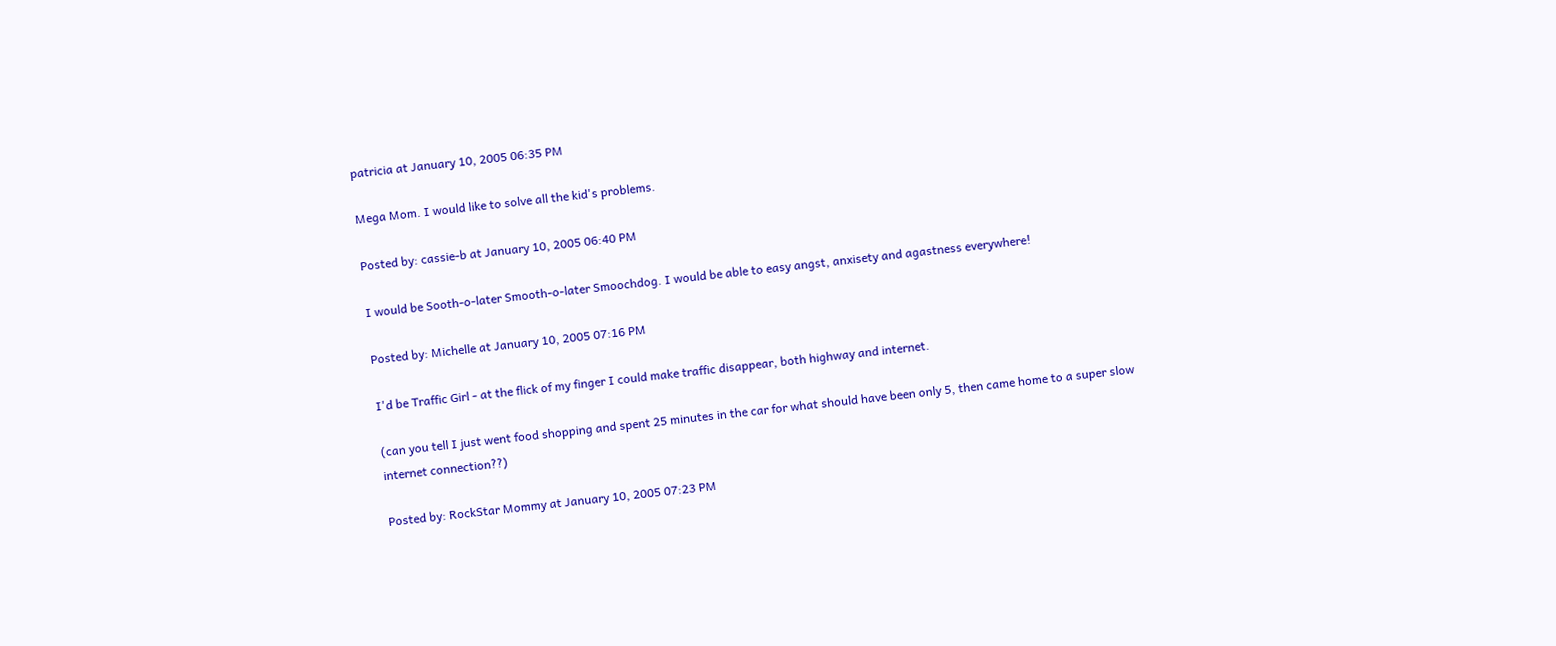patricia at January 10, 2005 06:35 PM

Mega Mom. I would like to solve all the kid's problems.

Posted by: cassie-b at January 10, 2005 06:40 PM

I would be Sooth-o-later Smooth-o-later Smoochdog. I would be able to easy angst, anxisety and agastness everywhere!

Posted by: Michelle at January 10, 2005 07:16 PM

I'd be Traffic Girl - at the flick of my finger I could make traffic disappear, both highway and internet.

(can you tell I just went food shopping and spent 25 minutes in the car for what should have been only 5, then came home to a super slow internet connection??)

Posted by: RockStar Mommy at January 10, 2005 07:23 PM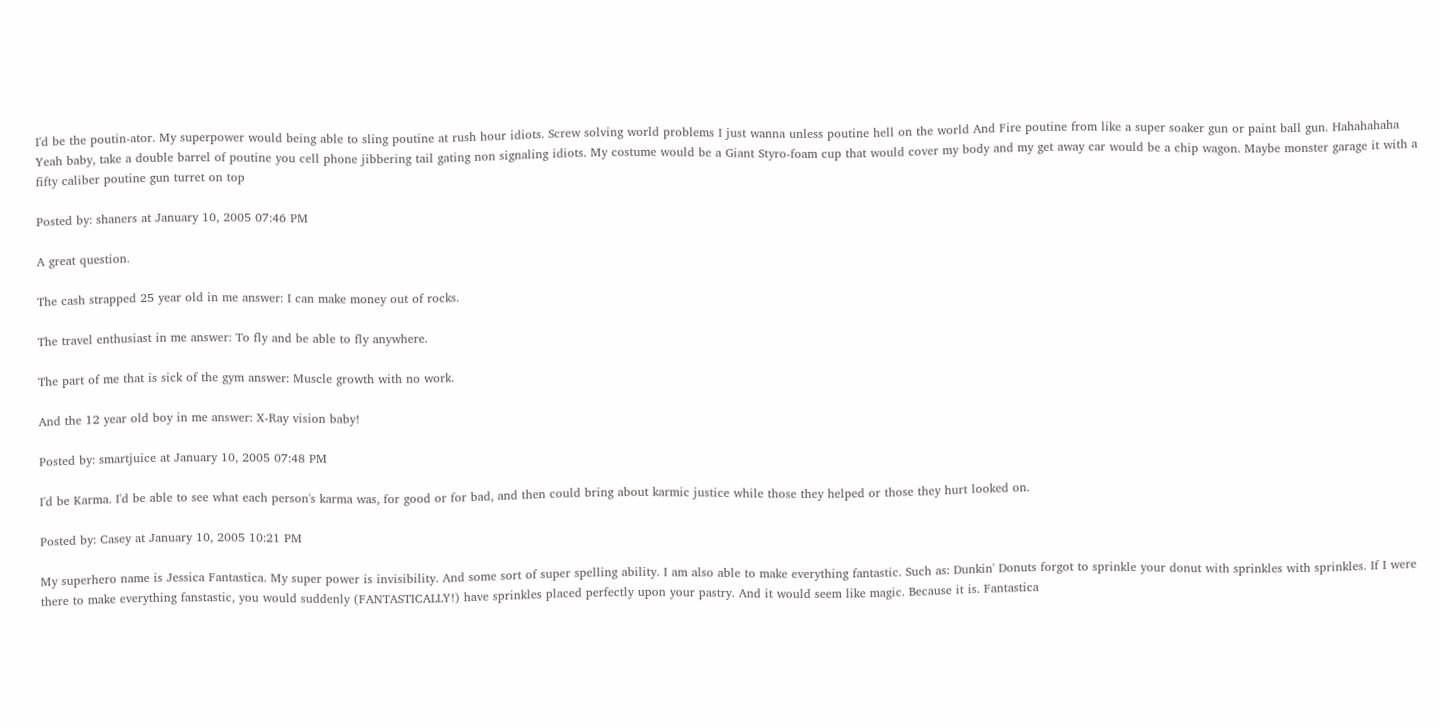I'd be the poutin-ator. My superpower would being able to sling poutine at rush hour idiots. Screw solving world problems I just wanna unless poutine hell on the world And Fire poutine from like a super soaker gun or paint ball gun. Hahahahaha Yeah baby, take a double barrel of poutine you cell phone jibbering tail gating non signaling idiots. My costume would be a Giant Styro-foam cup that would cover my body and my get away car would be a chip wagon. Maybe monster garage it with a fifty caliber poutine gun turret on top

Posted by: shaners at January 10, 2005 07:46 PM

A great question.

The cash strapped 25 year old in me answer: I can make money out of rocks.

The travel enthusiast in me answer: To fly and be able to fly anywhere.

The part of me that is sick of the gym answer: Muscle growth with no work.

And the 12 year old boy in me answer: X-Ray vision baby!

Posted by: smartjuice at January 10, 2005 07:48 PM

I'd be Karma. I'd be able to see what each person's karma was, for good or for bad, and then could bring about karmic justice while those they helped or those they hurt looked on.

Posted by: Casey at January 10, 2005 10:21 PM

My superhero name is Jessica Fantastica. My super power is invisibility. And some sort of super spelling ability. I am also able to make everything fantastic. Such as: Dunkin' Donuts forgot to sprinkle your donut with sprinkles with sprinkles. If I were there to make everything fanstastic, you would suddenly (FANTASTICALLY!) have sprinkles placed perfectly upon your pastry. And it would seem like magic. Because it is. Fantastica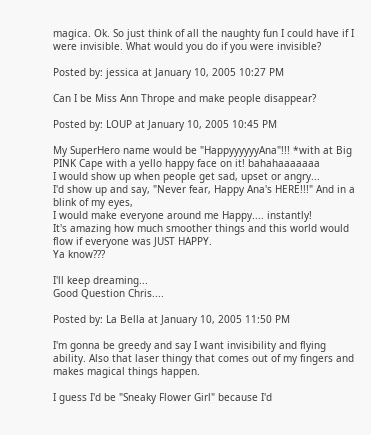magica. Ok. So just think of all the naughty fun I could have if I were invisible. What would you do if you were invisible?

Posted by: jessica at January 10, 2005 10:27 PM

Can I be Miss Ann Thrope and make people disappear?

Posted by: LOUP at January 10, 2005 10:45 PM

My SuperHero name would be "HappyyyyyyAna"!!! *with at Big PINK Cape with a yello happy face on it! bahahaaaaaaa
I would show up when people get sad, upset or angry...
I'd show up and say, "Never fear, Happy Ana's HERE!!!" And in a blink of my eyes,
I would make everyone around me Happy.... instantly!
It's amazing how much smoother things and this world would flow if everyone was JUST HAPPY.
Ya know???

I'll keep dreaming...
Good Question Chris....

Posted by: La Bella at January 10, 2005 11:50 PM

I'm gonna be greedy and say I want invisibility and flying ability. Also that laser thingy that comes out of my fingers and makes magical things happen.

I guess I'd be "Sneaky Flower Girl" because I'd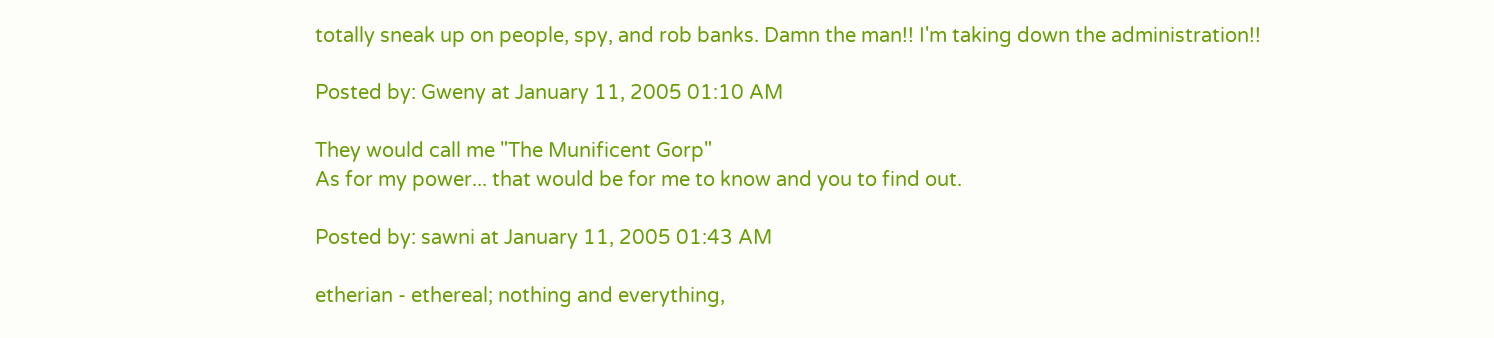totally sneak up on people, spy, and rob banks. Damn the man!! I'm taking down the administration!!

Posted by: Gweny at January 11, 2005 01:10 AM

They would call me "The Munificent Gorp"
As for my power... that would be for me to know and you to find out.

Posted by: sawni at January 11, 2005 01:43 AM

etherian - ethereal; nothing and everything,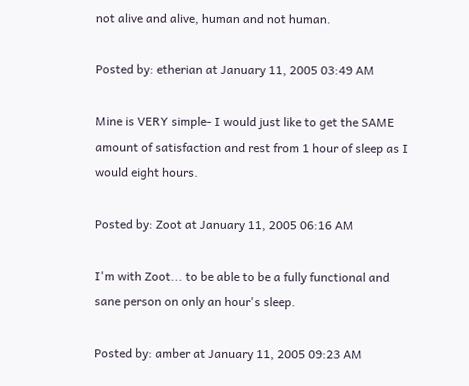not alive and alive, human and not human.

Posted by: etherian at January 11, 2005 03:49 AM

Mine is VERY simple- I would just like to get the SAME amount of satisfaction and rest from 1 hour of sleep as I would eight hours.

Posted by: Zoot at January 11, 2005 06:16 AM

I'm with Zoot... to be able to be a fully functional and sane person on only an hour's sleep.

Posted by: amber at January 11, 2005 09:23 AM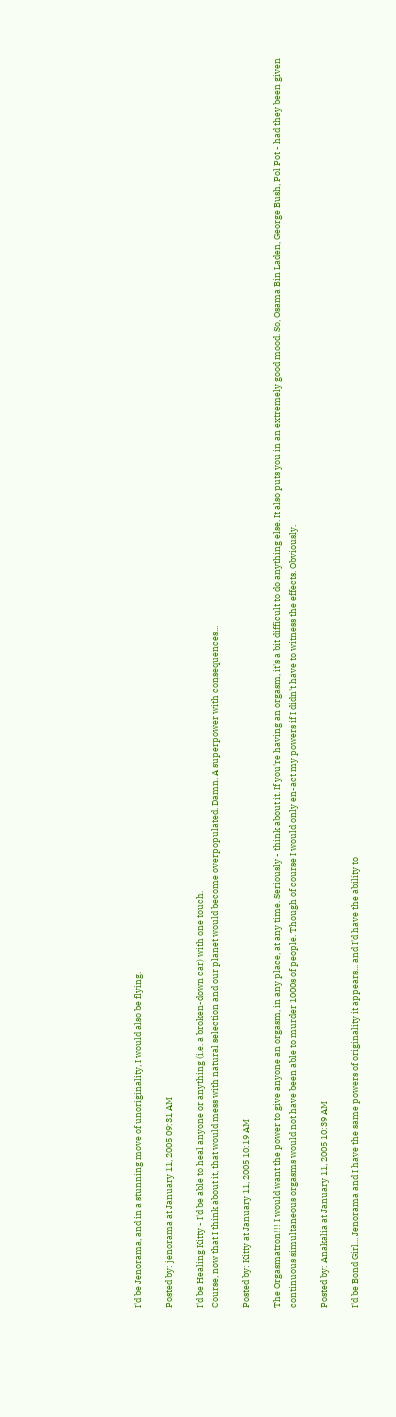I'd be Jenorama, and in a stunning move of unoriginality, I would also be flying.

Posted by: jenorama at January 11, 2005 09:31 AM

I'd be Healing Kitty - I'd be able to heal anyone or anything (i.e. a broken-down car) with one touch.
Course, now that I think about it, that would mess with natural selection and our planet would become overpopulated. Damn. A superpower with consequences...

Posted by: Kitty at January 11, 2005 10:19 AM

The Orgasmatron!!! I would want the power to give anyone an orgasm, in any place, at any time. Seriously - think about it. If you're having an orgasm, it's a bit difficult to do anything else. It also puts you in an extremely good mood. So, Osama Bin Laden, George Bush, Pol Pot - had they been given continuous simultaneous orgasms would not have been able to murder 1000s of people. Though of course I would only en-act my powers if I didn't have to witness the effects. Obviously.

Posted by: Anakalia at January 11, 2005 10:39 AM

I'd be Bond Girl... Jenorama and I have the same powers of originality it appears... and I'd have the ability to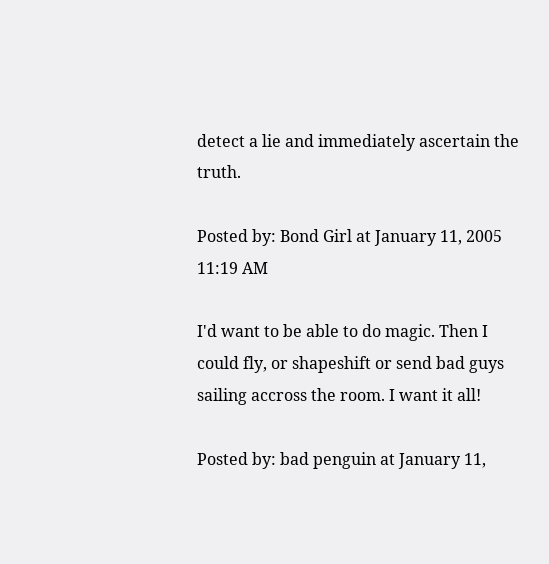detect a lie and immediately ascertain the truth.

Posted by: Bond Girl at January 11, 2005 11:19 AM

I'd want to be able to do magic. Then I could fly, or shapeshift or send bad guys sailing accross the room. I want it all!

Posted by: bad penguin at January 11,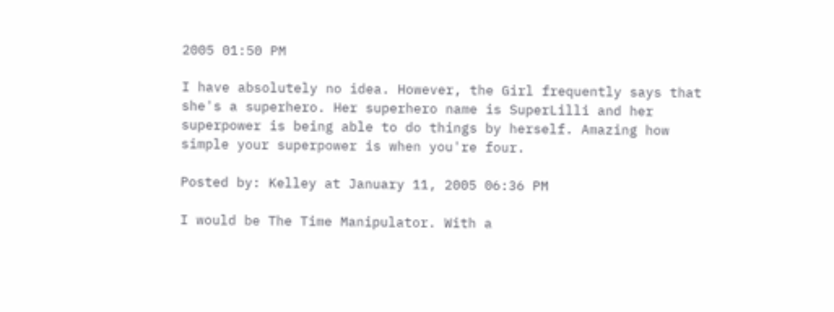2005 01:50 PM

I have absolutely no idea. However, the Girl frequently says that she's a superhero. Her superhero name is SuperLilli and her superpower is being able to do things by herself. Amazing how simple your superpower is when you're four.

Posted by: Kelley at January 11, 2005 06:36 PM

I would be The Time Manipulator. With a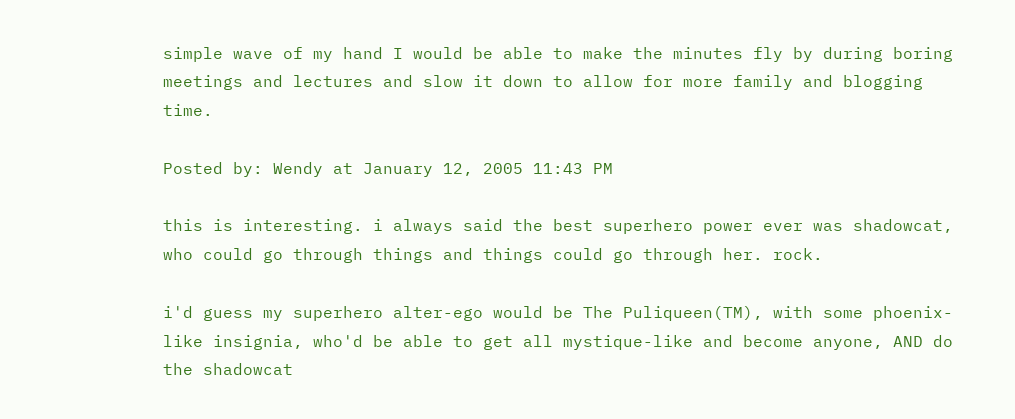simple wave of my hand I would be able to make the minutes fly by during boring meetings and lectures and slow it down to allow for more family and blogging time.

Posted by: Wendy at January 12, 2005 11:43 PM

this is interesting. i always said the best superhero power ever was shadowcat, who could go through things and things could go through her. rock.

i'd guess my superhero alter-ego would be The Puliqueen(TM), with some phoenix-like insignia, who'd be able to get all mystique-like and become anyone, AND do the shadowcat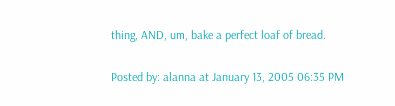thing, AND, um, bake a perfect loaf of bread.

Posted by: alanna at January 13, 2005 06:35 PM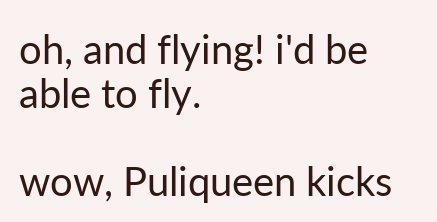oh, and flying! i'd be able to fly.

wow, Puliqueen kicks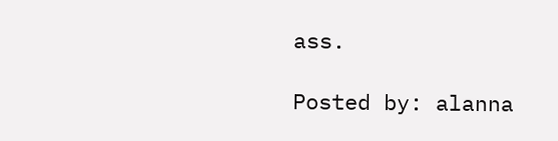ass.

Posted by: alanna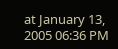at January 13, 2005 06:36 PM